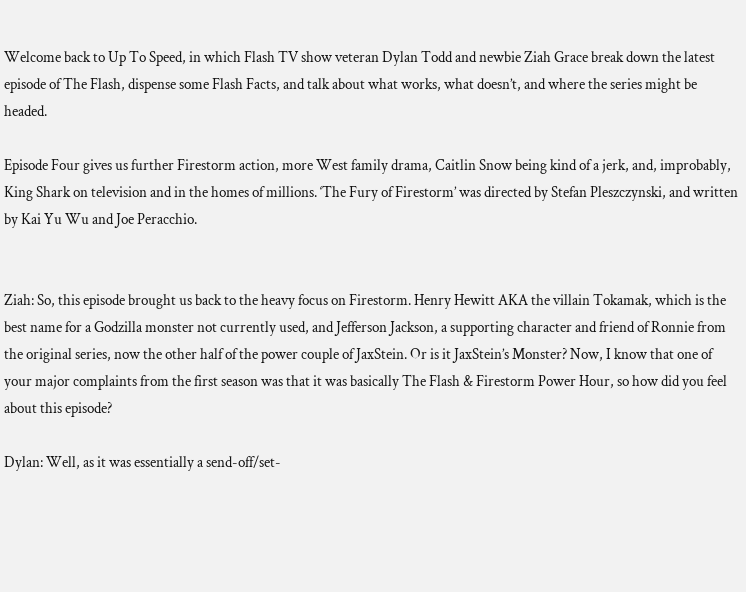Welcome back to Up To Speed, in which Flash TV show veteran Dylan Todd and newbie Ziah Grace break down the latest episode of The Flash, dispense some Flash Facts, and talk about what works, what doesn’t, and where the series might be headed.

Episode Four gives us further Firestorm action, more West family drama, Caitlin Snow being kind of a jerk, and, improbably, King Shark on television and in the homes of millions. ‘The Fury of Firestorm’ was directed by Stefan Pleszczynski, and written by Kai Yu Wu and Joe Peracchio.


Ziah: So, this episode brought us back to the heavy focus on Firestorm. Henry Hewitt AKA the villain Tokamak, which is the best name for a Godzilla monster not currently used, and Jefferson Jackson, a supporting character and friend of Ronnie from the original series, now the other half of the power couple of JaxStein. Or is it JaxStein’s Monster? Now, I know that one of your major complaints from the first season was that it was basically The Flash & Firestorm Power Hour, so how did you feel about this episode?

Dylan: Well, as it was essentially a send-off/set-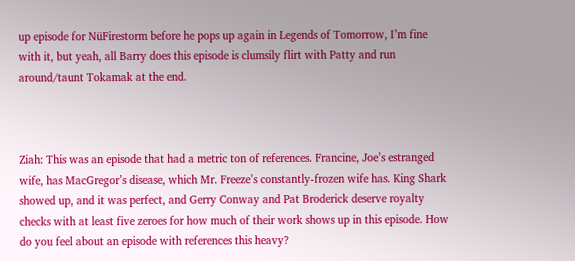up episode for NüFirestorm before he pops up again in Legends of Tomorrow, I’m fine with it, but yeah, all Barry does this episode is clumsily flirt with Patty and run around/taunt Tokamak at the end.



Ziah: This was an episode that had a metric ton of references. Francine, Joe’s estranged wife, has MacGregor’s disease, which Mr. Freeze’s constantly-frozen wife has. King Shark showed up, and it was perfect, and Gerry Conway and Pat Broderick deserve royalty checks with at least five zeroes for how much of their work shows up in this episode. How do you feel about an episode with references this heavy?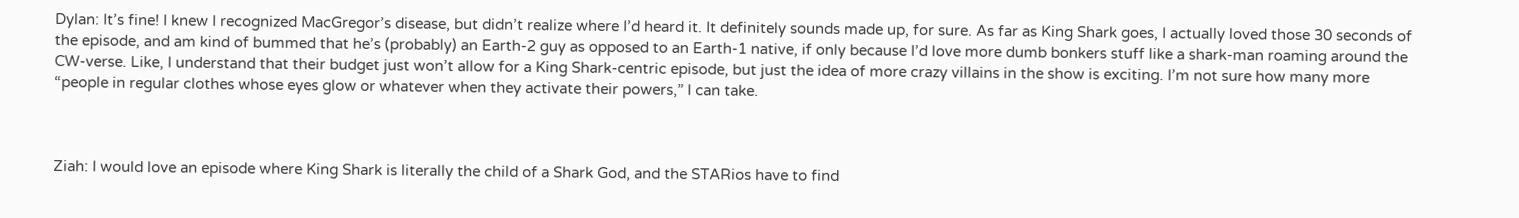Dylan: It’s fine! I knew I recognized MacGregor’s disease, but didn’t realize where I’d heard it. It definitely sounds made up, for sure. As far as King Shark goes, I actually loved those 30 seconds of the episode, and am kind of bummed that he’s (probably) an Earth-2 guy as opposed to an Earth-1 native, if only because I’d love more dumb bonkers stuff like a shark-man roaming around the CW-verse. Like, I understand that their budget just won’t allow for a King Shark-centric episode, but just the idea of more crazy villains in the show is exciting. I’m not sure how many more “people in regular clothes whose eyes glow or whatever when they activate their powers,” I can take.



Ziah: I would love an episode where King Shark is literally the child of a Shark God, and the STARios have to find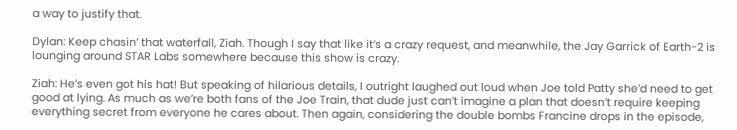a way to justify that.

Dylan: Keep chasin’ that waterfall, Ziah. Though I say that like it’s a crazy request, and meanwhile, the Jay Garrick of Earth-2 is lounging around STAR Labs somewhere because this show is crazy.

Ziah: He’s even got his hat! But speaking of hilarious details, I outright laughed out loud when Joe told Patty she’d need to get good at lying. As much as we’re both fans of the Joe Train, that dude just can’t imagine a plan that doesn’t require keeping everything secret from everyone he cares about. Then again, considering the double bombs Francine drops in the episode,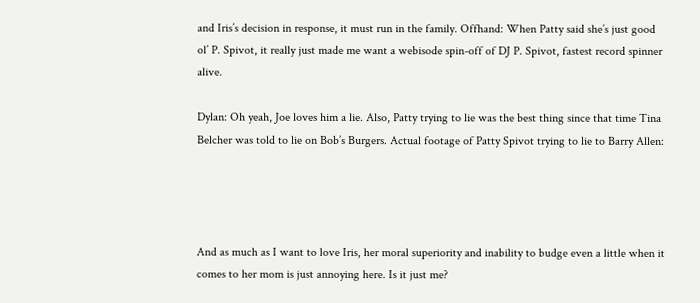and Iris’s decision in response, it must run in the family. Offhand: When Patty said she’s just good ol’ P. Spivot, it really just made me want a webisode spin-off of DJ P. Spivot, fastest record spinner alive.

Dylan: Oh yeah, Joe loves him a lie. Also, Patty trying to lie was the best thing since that time Tina Belcher was told to lie on Bob’s Burgers. Actual footage of Patty Spivot trying to lie to Barry Allen:




And as much as I want to love Iris, her moral superiority and inability to budge even a little when it comes to her mom is just annoying here. Is it just me?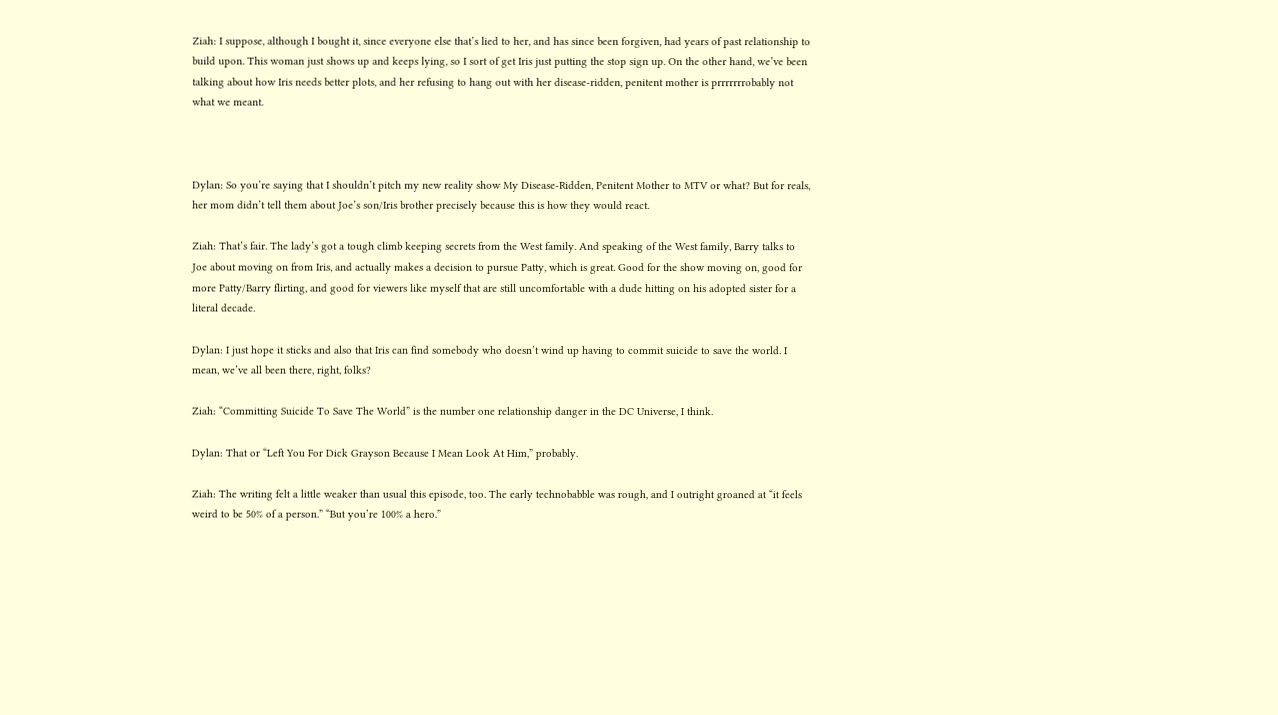Ziah: I suppose, although I bought it, since everyone else that’s lied to her, and has since been forgiven, had years of past relationship to build upon. This woman just shows up and keeps lying, so I sort of get Iris just putting the stop sign up. On the other hand, we’ve been talking about how Iris needs better plots, and her refusing to hang out with her disease-ridden, penitent mother is prrrrrrrobably not what we meant.



Dylan: So you’re saying that I shouldn’t pitch my new reality show My Disease-Ridden, Penitent Mother to MTV or what? But for reals, her mom didn’t tell them about Joe’s son/Iris brother precisely because this is how they would react.

Ziah: That’s fair. The lady’s got a tough climb keeping secrets from the West family. And speaking of the West family, Barry talks to Joe about moving on from Iris, and actually makes a decision to pursue Patty, which is great. Good for the show moving on, good for more Patty/Barry flirting, and good for viewers like myself that are still uncomfortable with a dude hitting on his adopted sister for a literal decade.

Dylan: I just hope it sticks and also that Iris can find somebody who doesn’t wind up having to commit suicide to save the world. I mean, we’ve all been there, right, folks?

Ziah: “Committing Suicide To Save The World” is the number one relationship danger in the DC Universe, I think.

Dylan: That or “Left You For Dick Grayson Because I Mean Look At Him,” probably.

Ziah: The writing felt a little weaker than usual this episode, too. The early technobabble was rough, and I outright groaned at “it feels weird to be 50% of a person.” “But you’re 100% a hero.”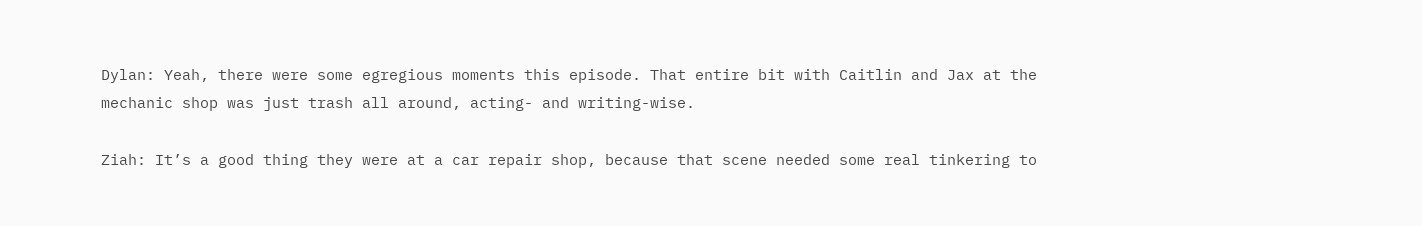Dylan: Yeah, there were some egregious moments this episode. That entire bit with Caitlin and Jax at the mechanic shop was just trash all around, acting- and writing-wise.

Ziah: It’s a good thing they were at a car repair shop, because that scene needed some real tinkering to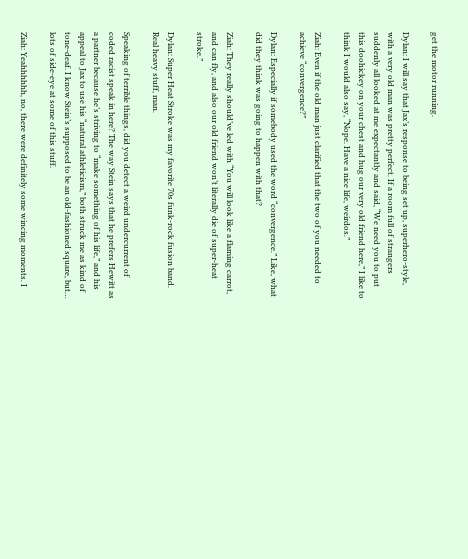get the motor running.

Dylan: I will say that Jax’s response to being set up, superhero-style, with a very old man was pretty perfect. If a room full of strangers suddenly all looked at me expectantly and said, “We need you to put this doohickey on your chest and hug our very old friend here,” I like to think I would also say, “Nope. Have a nice life, weirdos.”

Ziah: Even if the old man just clarified that the two of you needed to achieve “convergence?”

Dylan: Especially if somebody used the word “convergence.” Like, what did they think was going to happen with that?

Ziah: They really should’ve led with “You will look like a flaming carrot, and can fly, and also our old friend won’t literally die of super-heat stroke.”

Dylan: Super Heat Stroke was my favorite 70s funk-rock fusion band. Real heavy stuff, man.

Speaking of terrible things, did you detect a weird undercurrent of coded racist speak in here? The way Stein says that he prefers Hewitt as a partner because he’s striving to “make something of his life,” and his appeal to Jax to use his “natural athleticism,” both struck me as kind of tone-deaf. I know Stein’s supposed to be an old-fashioned square, but… lots of side-eye at some of this stuff.

Ziah: Yeahhhhhh, no, there were definitely some wincing moments. I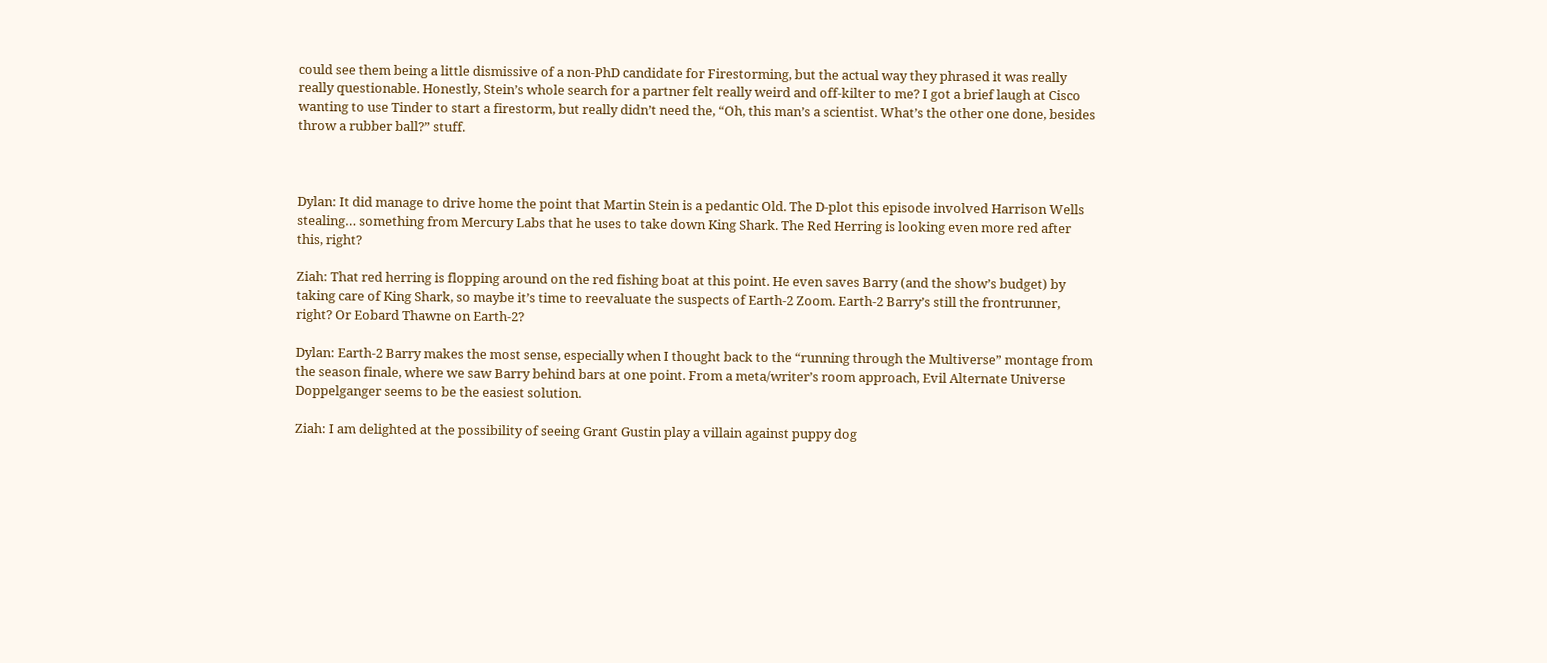could see them being a little dismissive of a non-PhD candidate for Firestorming, but the actual way they phrased it was really really questionable. Honestly, Stein’s whole search for a partner felt really weird and off-kilter to me? I got a brief laugh at Cisco wanting to use Tinder to start a firestorm, but really didn’t need the, “Oh, this man’s a scientist. What’s the other one done, besides throw a rubber ball?” stuff.



Dylan: It did manage to drive home the point that Martin Stein is a pedantic Old. The D-plot this episode involved Harrison Wells stealing… something from Mercury Labs that he uses to take down King Shark. The Red Herring is looking even more red after this, right?

Ziah: That red herring is flopping around on the red fishing boat at this point. He even saves Barry (and the show’s budget) by taking care of King Shark, so maybe it’s time to reevaluate the suspects of Earth-2 Zoom. Earth-2 Barry’s still the frontrunner, right? Or Eobard Thawne on Earth-2?

Dylan: Earth-2 Barry makes the most sense, especially when I thought back to the “running through the Multiverse” montage from the season finale, where we saw Barry behind bars at one point. From a meta/writer’s room approach, Evil Alternate Universe Doppelganger seems to be the easiest solution.

Ziah: I am delighted at the possibility of seeing Grant Gustin play a villain against puppy dog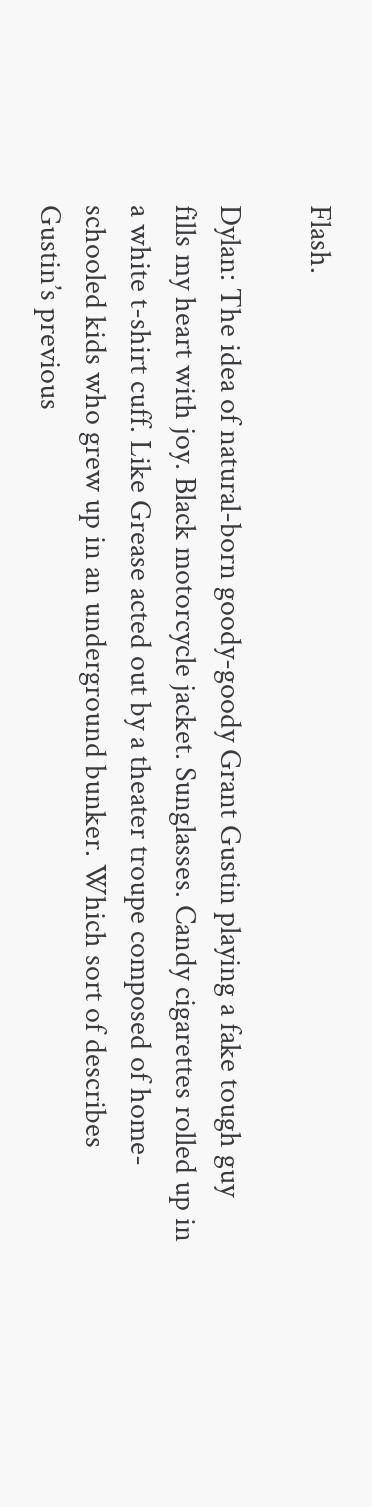Flash.

Dylan: The idea of natural-born goody-goody Grant Gustin playing a fake tough guy fills my heart with joy. Black motorcycle jacket. Sunglasses. Candy cigarettes rolled up in a white t-shirt cuff. Like Grease acted out by a theater troupe composed of home-schooled kids who grew up in an underground bunker. Which sort of describes Gustin’s previous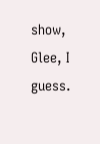show, Glee, I guess.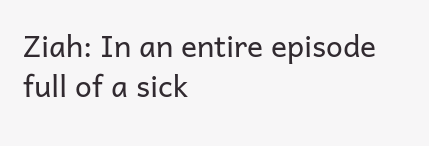Ziah: In an entire episode full of a sick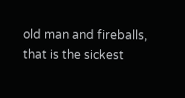old man and fireballs, that is the sickest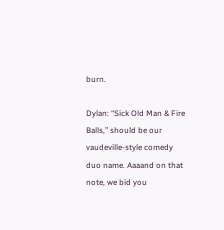burn.

Dylan: “Sick Old Man & Fire Balls,” should be our vaudeville-style comedy duo name. Aaaand on that note, we bid you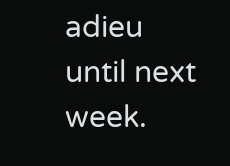adieu until next week.